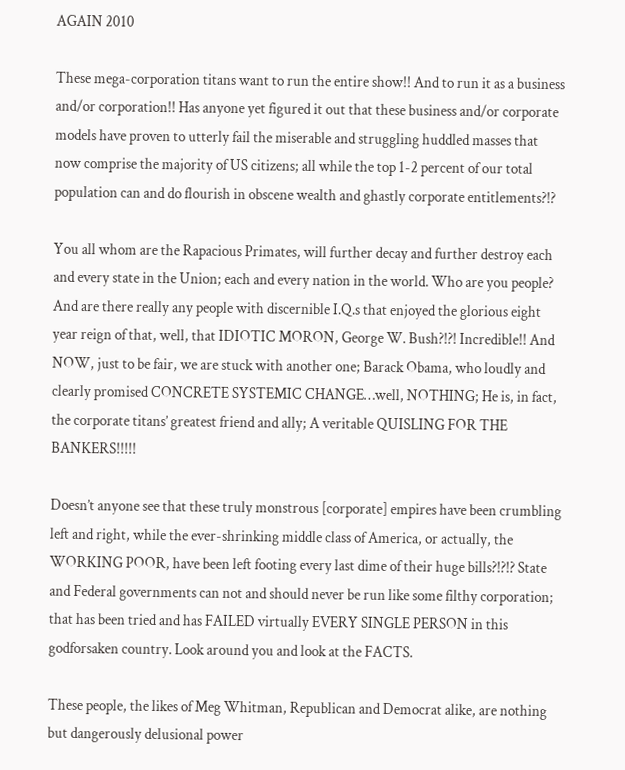AGAIN 2010

These mega-corporation titans want to run the entire show!! And to run it as a business and/or corporation!! Has anyone yet figured it out that these business and/or corporate models have proven to utterly fail the miserable and struggling huddled masses that now comprise the majority of US citizens; all while the top 1-2 percent of our total population can and do flourish in obscene wealth and ghastly corporate entitlements?!?

You all whom are the Rapacious Primates, will further decay and further destroy each and every state in the Union; each and every nation in the world. Who are you people? And are there really any people with discernible I.Q.s that enjoyed the glorious eight year reign of that, well, that IDIOTIC MORON, George W. Bush?!?! Incredible!! And NOW, just to be fair, we are stuck with another one; Barack Obama, who loudly and clearly promised CONCRETE SYSTEMIC CHANGE…well, NOTHING; He is, in fact, the corporate titans’ greatest friend and ally; A veritable QUISLING FOR THE BANKERS!!!!!

Doesn’t anyone see that these truly monstrous [corporate] empires have been crumbling left and right, while the ever-shrinking middle class of America, or actually, the WORKING POOR, have been left footing every last dime of their huge bills?!?!? State and Federal governments can not and should never be run like some filthy corporation; that has been tried and has FAILED virtually EVERY SINGLE PERSON in this godforsaken country. Look around you and look at the FACTS.

These people, the likes of Meg Whitman, Republican and Democrat alike, are nothing but dangerously delusional power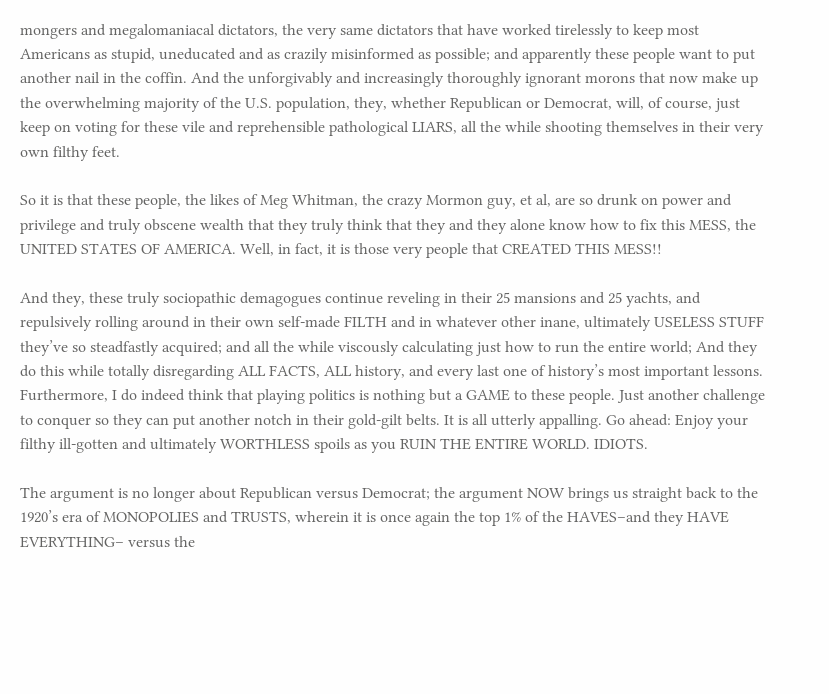mongers and megalomaniacal dictators, the very same dictators that have worked tirelessly to keep most Americans as stupid, uneducated and as crazily misinformed as possible; and apparently these people want to put another nail in the coffin. And the unforgivably and increasingly thoroughly ignorant morons that now make up the overwhelming majority of the U.S. population, they, whether Republican or Democrat, will, of course, just keep on voting for these vile and reprehensible pathological LIARS, all the while shooting themselves in their very own filthy feet.

So it is that these people, the likes of Meg Whitman, the crazy Mormon guy, et al, are so drunk on power and privilege and truly obscene wealth that they truly think that they and they alone know how to fix this MESS, the UNITED STATES OF AMERICA. Well, in fact, it is those very people that CREATED THIS MESS!!

And they, these truly sociopathic demagogues continue reveling in their 25 mansions and 25 yachts, and repulsively rolling around in their own self-made FILTH and in whatever other inane, ultimately USELESS STUFF they’ve so steadfastly acquired; and all the while viscously calculating just how to run the entire world; And they do this while totally disregarding ALL FACTS, ALL history, and every last one of history’s most important lessons. Furthermore, I do indeed think that playing politics is nothing but a GAME to these people. Just another challenge to conquer so they can put another notch in their gold-gilt belts. It is all utterly appalling. Go ahead: Enjoy your filthy ill-gotten and ultimately WORTHLESS spoils as you RUIN THE ENTIRE WORLD. IDIOTS.

The argument is no longer about Republican versus Democrat; the argument NOW brings us straight back to the 1920’s era of MONOPOLIES and TRUSTS, wherein it is once again the top 1% of the HAVES–and they HAVE EVERYTHING– versus the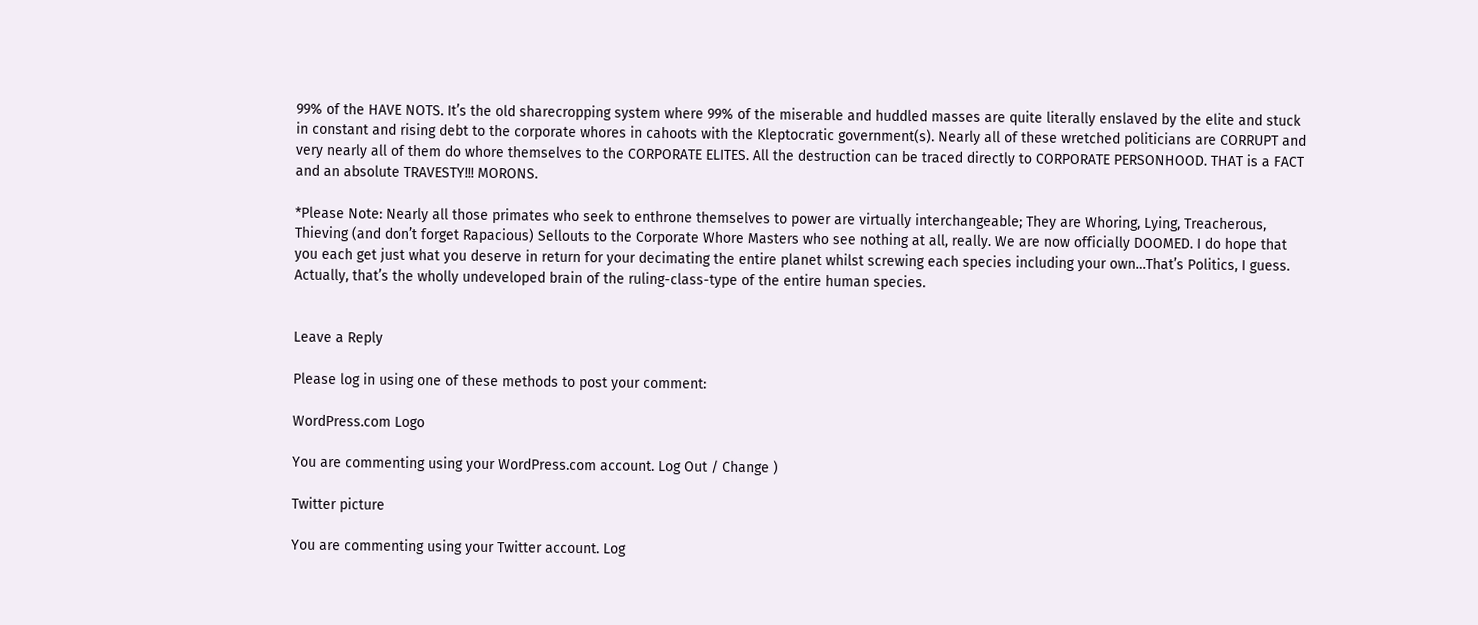99% of the HAVE NOTS. It’s the old sharecropping system where 99% of the miserable and huddled masses are quite literally enslaved by the elite and stuck in constant and rising debt to the corporate whores in cahoots with the Kleptocratic government(s). Nearly all of these wretched politicians are CORRUPT and very nearly all of them do whore themselves to the CORPORATE ELITES. All the destruction can be traced directly to CORPORATE PERSONHOOD. THAT is a FACT and an absolute TRAVESTY!!! MORONS.

*Please Note: Nearly all those primates who seek to enthrone themselves to power are virtually interchangeable; They are Whoring, Lying, Treacherous, Thieving (and don’t forget Rapacious) Sellouts to the Corporate Whore Masters who see nothing at all, really. We are now officially DOOMED. I do hope that you each get just what you deserve in return for your decimating the entire planet whilst screwing each species including your own…That’s Politics, I guess. Actually, that’s the wholly undeveloped brain of the ruling-class-type of the entire human species.


Leave a Reply

Please log in using one of these methods to post your comment:

WordPress.com Logo

You are commenting using your WordPress.com account. Log Out / Change )

Twitter picture

You are commenting using your Twitter account. Log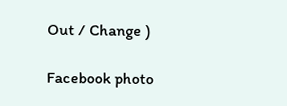Out / Change )

Facebook photo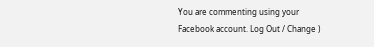You are commenting using your Facebook account. Log Out / Change )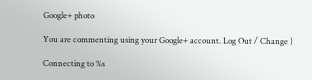Google+ photo

You are commenting using your Google+ account. Log Out / Change )

Connecting to %s